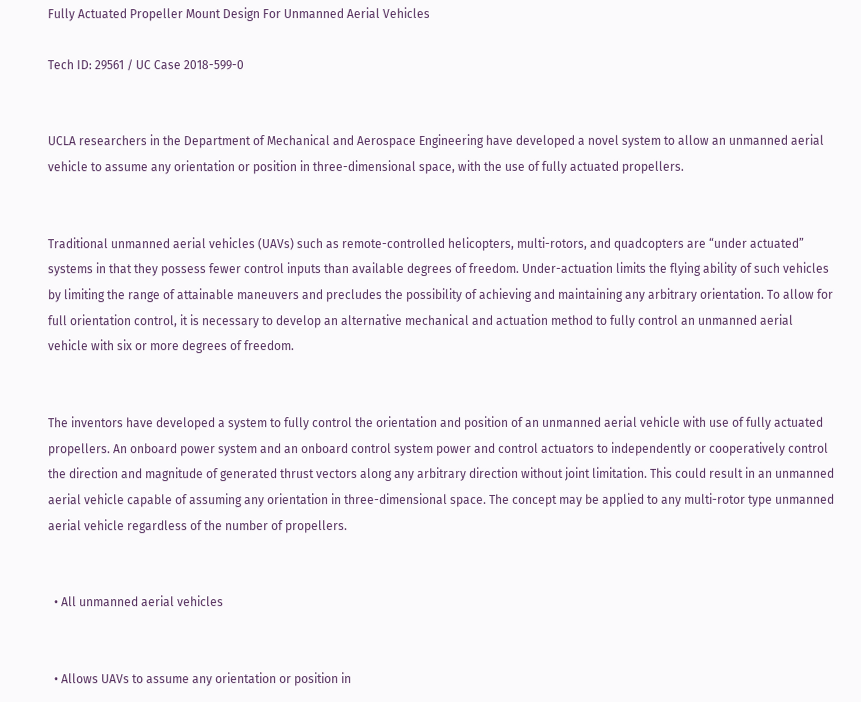Fully Actuated Propeller Mount Design For Unmanned Aerial Vehicles

Tech ID: 29561 / UC Case 2018-599-0


UCLA researchers in the Department of Mechanical and Aerospace Engineering have developed a novel system to allow an unmanned aerial vehicle to assume any orientation or position in three-dimensional space, with the use of fully actuated propellers.


Traditional unmanned aerial vehicles (UAVs) such as remote-controlled helicopters, multi-rotors, and quadcopters are “under actuated” systems in that they possess fewer control inputs than available degrees of freedom. Under-actuation limits the flying ability of such vehicles by limiting the range of attainable maneuvers and precludes the possibility of achieving and maintaining any arbitrary orientation. To allow for full orientation control, it is necessary to develop an alternative mechanical and actuation method to fully control an unmanned aerial vehicle with six or more degrees of freedom.


The inventors have developed a system to fully control the orientation and position of an unmanned aerial vehicle with use of fully actuated propellers. An onboard power system and an onboard control system power and control actuators to independently or cooperatively control the direction and magnitude of generated thrust vectors along any arbitrary direction without joint limitation. This could result in an unmanned aerial vehicle capable of assuming any orientation in three-dimensional space. The concept may be applied to any multi-rotor type unmanned aerial vehicle regardless of the number of propellers.


  • All unmanned aerial vehicles


  • Allows UAVs to assume any orientation or position in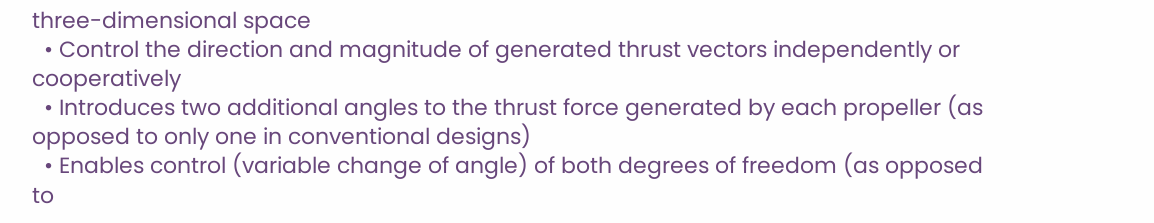three-dimensional space
  • Control the direction and magnitude of generated thrust vectors independently or cooperatively
  • Introduces two additional angles to the thrust force generated by each propeller (as opposed to only one in conventional designs)
  • Enables control (variable change of angle) of both degrees of freedom (as opposed to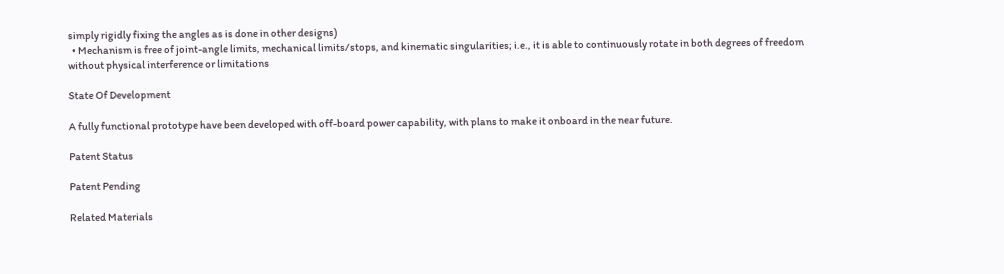simply rigidly fixing the angles as is done in other designs)
  • Mechanism is free of joint-angle limits, mechanical limits/stops, and kinematic singularities; i.e., it is able to continuously rotate in both degrees of freedom without physical interference or limitations

State Of Development

A fully functional prototype have been developed with off-board power capability, with plans to make it onboard in the near future.

Patent Status

Patent Pending

Related Materials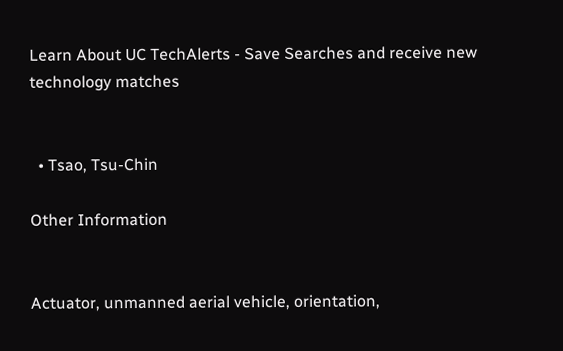Learn About UC TechAlerts - Save Searches and receive new technology matches


  • Tsao, Tsu-Chin

Other Information


Actuator, unmanned aerial vehicle, orientation,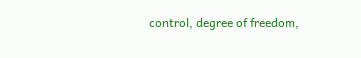control, degree of freedom,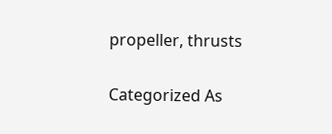propeller, thrusts

Categorized As